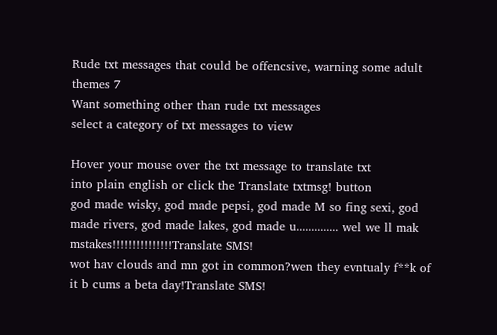Rude txt messages that could be offencsive, warning some adult themes 7
Want something other than rude txt messages
select a category of txt messages to view

Hover your mouse over the txt message to translate txt
into plain english or click the Translate txtmsg! button
god made wisky, god made pepsi, god made M so fing sexi, god made rivers, god made lakes, god made u.............. wel we ll mak mstakes!!!!!!!!!!!!!!!Translate SMS!
wot hav clouds and mn got in common?wen they evntualy f**k of it b cums a beta day!Translate SMS!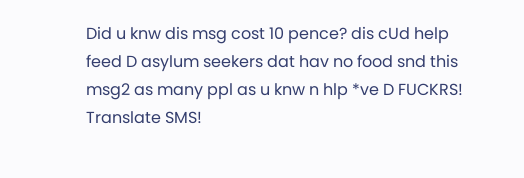Did u knw dis msg cost 10 pence? dis cUd help feed D asylum seekers dat hav no food snd this msg2 as many ppl as u knw n hlp *ve D FUCKRS! Translate SMS!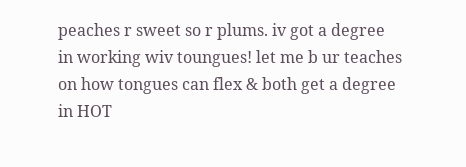peaches r sweet so r plums. iv got a degree in working wiv toungues! let me b ur teaches on how tongues can flex & both get a degree in HOT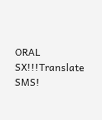ORAL SX!!!Translate SMS!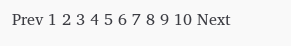Prev 1 2 3 4 5 6 7 8 9 10 Next